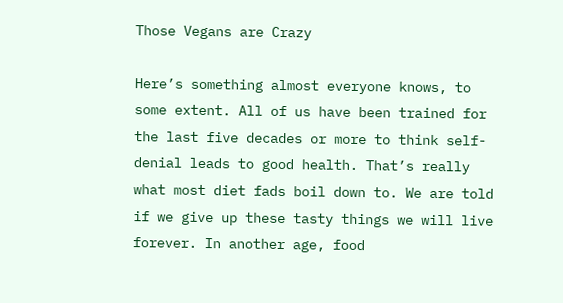Those Vegans are Crazy

Here’s something almost everyone knows, to some extent. All of us have been trained for the last five decades or more to think self-denial leads to good health. That’s really what most diet fads boil down to. We are told if we give up these tasty things we will live forever. In another age, food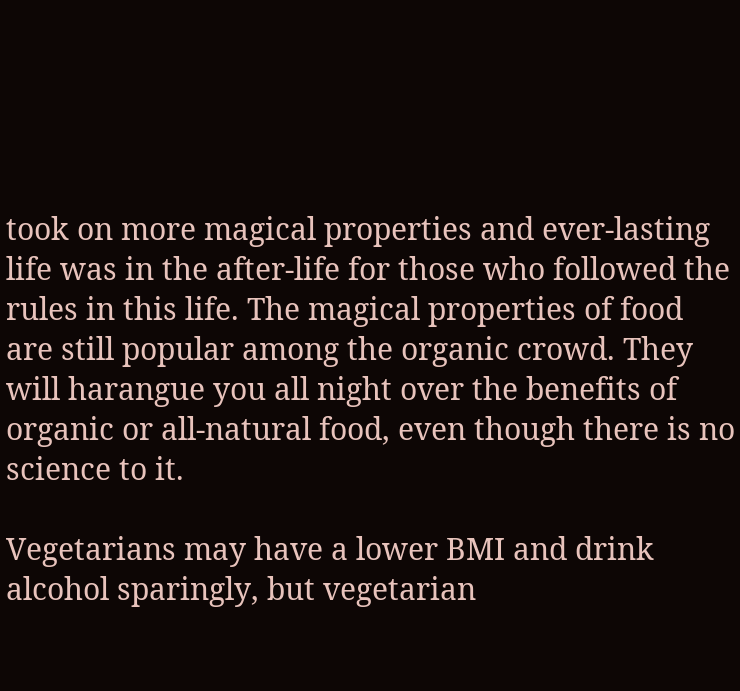took on more magical properties and ever-lasting life was in the after-life for those who followed the rules in this life. The magical properties of food are still popular among the organic crowd. They will harangue you all night over the benefits of organic or all-natural food, even though there is no science to it.

Vegetarians may have a lower BMI and drink alcohol sparingly, but vegetarian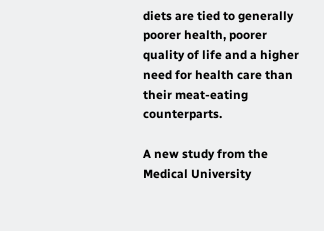diets are tied to generally poorer health, poorer quality of life and a higher need for health care than their meat-eating counterparts.

A new study from the Medical University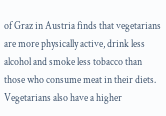of Graz in Austria finds that vegetarians are more physically active, drink less alcohol and smoke less tobacco than those who consume meat in their diets. Vegetarians also have a higher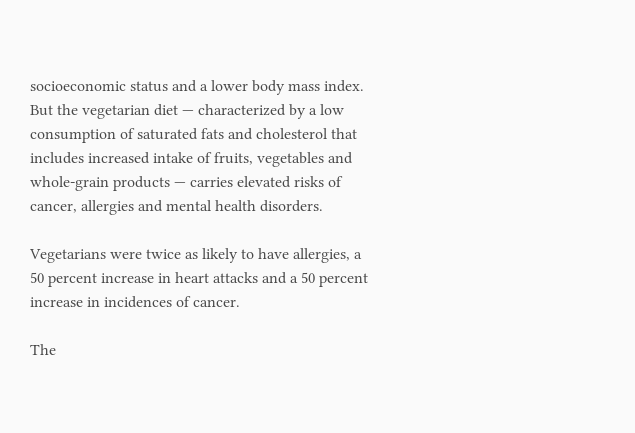socioeconomic status and a lower body mass index. But the vegetarian diet — characterized by a low consumption of saturated fats and cholesterol that includes increased intake of fruits, vegetables and whole-grain products — carries elevated risks of cancer, allergies and mental health disorders.

Vegetarians were twice as likely to have allergies, a 50 percent increase in heart attacks and a 50 percent increase in incidences of cancer.

The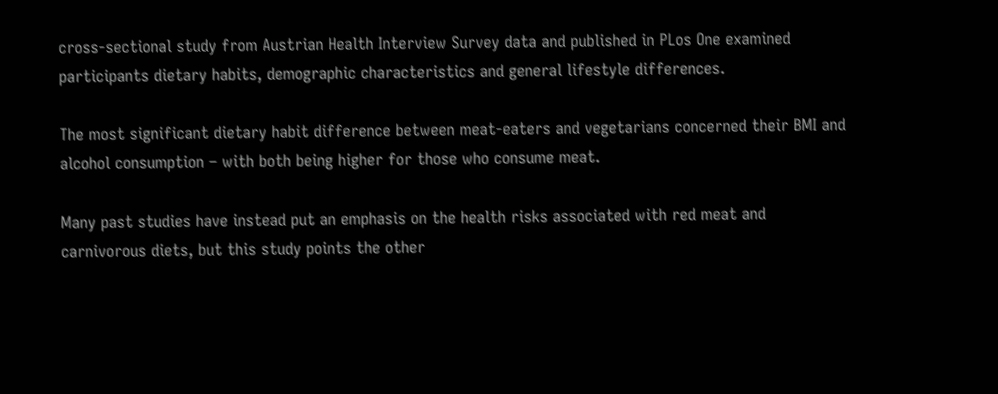cross-sectional study from Austrian Health Interview Survey data and published in PLos One examined participants dietary habits, demographic characteristics and general lifestyle differences.

The most significant dietary habit difference between meat-eaters and vegetarians concerned their BMI and alcohol consumption – with both being higher for those who consume meat.

Many past studies have instead put an emphasis on the health risks associated with red meat and carnivorous diets, but this study points the other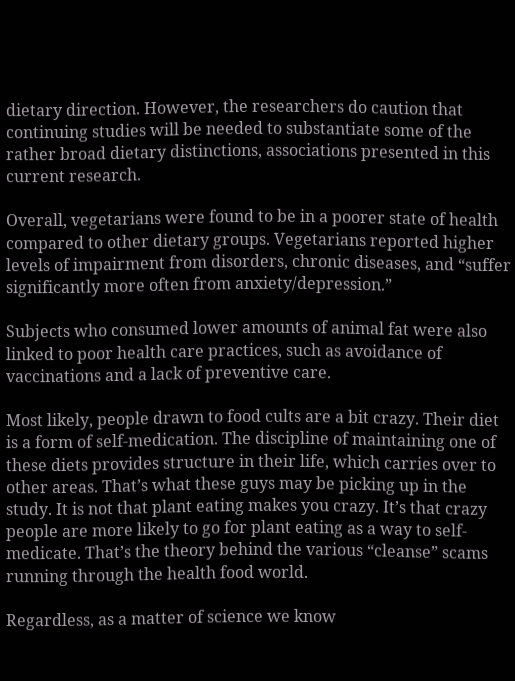dietary direction. However, the researchers do caution that continuing studies will be needed to substantiate some of the rather broad dietary distinctions, associations presented in this current research.

Overall, vegetarians were found to be in a poorer state of health compared to other dietary groups. Vegetarians reported higher levels of impairment from disorders, chronic diseases, and “suffer significantly more often from anxiety/depression.”

Subjects who consumed lower amounts of animal fat were also linked to poor health care practices, such as avoidance of vaccinations and a lack of preventive care.

Most likely, people drawn to food cults are a bit crazy. Their diet is a form of self-medication. The discipline of maintaining one of these diets provides structure in their life, which carries over to other areas. That’s what these guys may be picking up in the study. It is not that plant eating makes you crazy. It’s that crazy people are more likely to go for plant eating as a way to self-medicate. That’s the theory behind the various “cleanse” scams running through the health food world.

Regardless, as a matter of science we know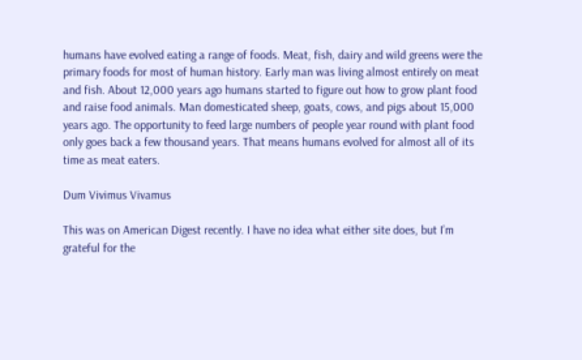humans have evolved eating a range of foods. Meat, fish, dairy and wild greens were the primary foods for most of human history. Early man was living almost entirely on meat and fish. About 12,000 years ago humans started to figure out how to grow plant food and raise food animals. Man domesticated sheep, goats, cows, and pigs about 15,000 years ago. The opportunity to feed large numbers of people year round with plant food only goes back a few thousand years. That means humans evolved for almost all of its time as meat eaters.

Dum Vivimus Vivamus

This was on American Digest recently. I have no idea what either site does, but I’m grateful for the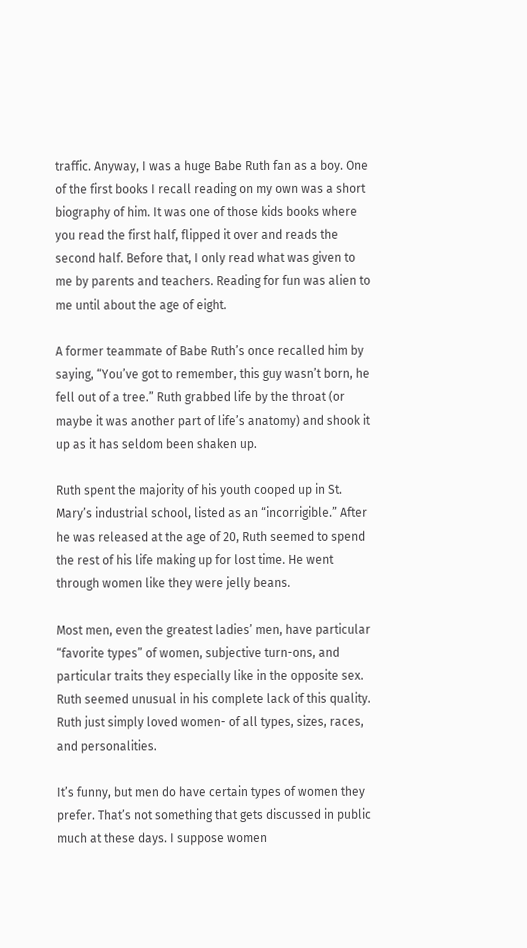traffic. Anyway, I was a huge Babe Ruth fan as a boy. One of the first books I recall reading on my own was a short biography of him. It was one of those kids books where you read the first half, flipped it over and reads the second half. Before that, I only read what was given to me by parents and teachers. Reading for fun was alien to me until about the age of eight.

A former teammate of Babe Ruth’s once recalled him by saying, “You’ve got to remember, this guy wasn’t born, he fell out of a tree.” Ruth grabbed life by the throat (or maybe it was another part of life’s anatomy) and shook it up as it has seldom been shaken up.

Ruth spent the majority of his youth cooped up in St. Mary’s industrial school, listed as an “incorrigible.” After he was released at the age of 20, Ruth seemed to spend the rest of his life making up for lost time. He went through women like they were jelly beans.

Most men, even the greatest ladies’ men, have particular “favorite types” of women, subjective turn-ons, and particular traits they especially like in the opposite sex. Ruth seemed unusual in his complete lack of this quality. Ruth just simply loved women- of all types, sizes, races, and personalities.

It’s funny, but men do have certain types of women they prefer. That’s not something that gets discussed in public much at these days. I suppose women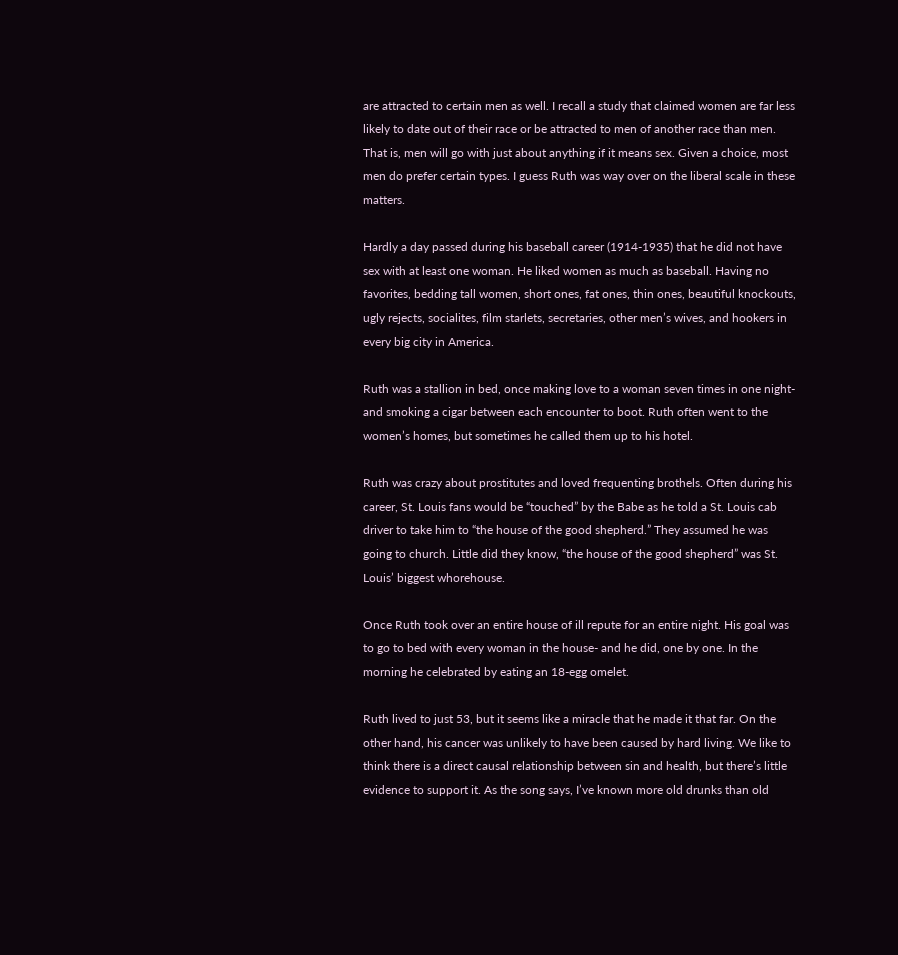are attracted to certain men as well. I recall a study that claimed women are far less likely to date out of their race or be attracted to men of another race than men. That is, men will go with just about anything if it means sex. Given a choice, most men do prefer certain types. I guess Ruth was way over on the liberal scale in these matters.

Hardly a day passed during his baseball career (1914-1935) that he did not have sex with at least one woman. He liked women as much as baseball. Having no favorites, bedding tall women, short ones, fat ones, thin ones, beautiful knockouts, ugly rejects, socialites, film starlets, secretaries, other men’s wives, and hookers in every big city in America.

Ruth was a stallion in bed, once making love to a woman seven times in one night- and smoking a cigar between each encounter to boot. Ruth often went to the women’s homes, but sometimes he called them up to his hotel.

Ruth was crazy about prostitutes and loved frequenting brothels. Often during his career, St. Louis fans would be “touched” by the Babe as he told a St. Louis cab driver to take him to “the house of the good shepherd.” They assumed he was going to church. Little did they know, “the house of the good shepherd” was St. Louis’ biggest whorehouse.

Once Ruth took over an entire house of ill repute for an entire night. His goal was to go to bed with every woman in the house- and he did, one by one. In the morning he celebrated by eating an 18-egg omelet.

Ruth lived to just 53, but it seems like a miracle that he made it that far. On the other hand, his cancer was unlikely to have been caused by hard living. We like to think there is a direct causal relationship between sin and health, but there’s little evidence to support it. As the song says, I’ve known more old drunks than old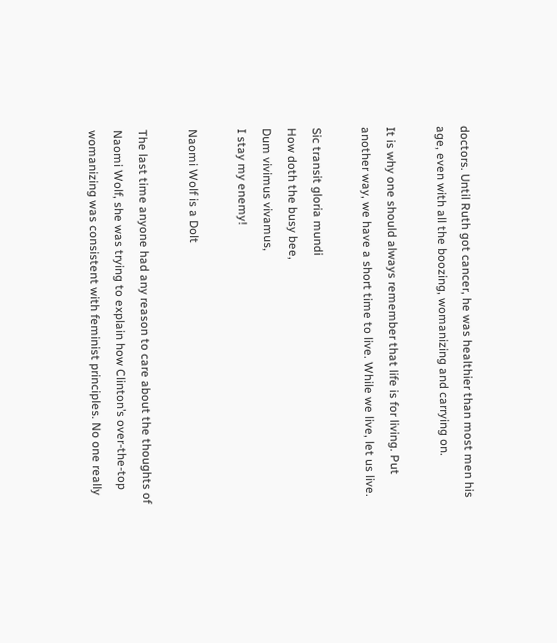doctors. Until Ruth got cancer, he was healthier than most men his age, even with all the boozing, womanizing and carrying on.

It is why one should always remember that life is for living. Put another way, we have a short time to live. While we live, let us live.

Sic transit gloria mundi
How doth the busy bee,
Dum vivimus vivamus,
I stay my enemy!

Naomi Wolf is a Dolt

The last time anyone had any reason to care about the thoughts of Naomi Wolf, she was trying to explain how Clinton’s over-the-top womanizing was consistent with feminist principles. No one really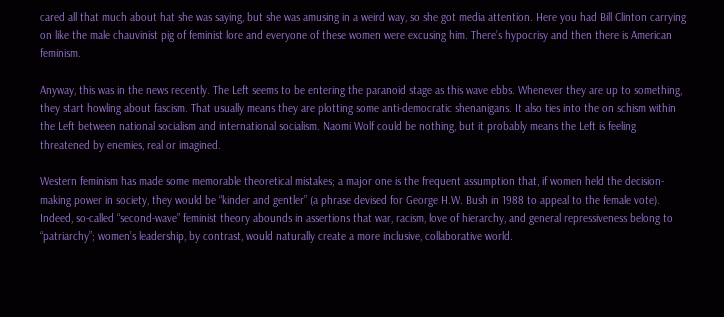cared all that much about hat she was saying, but she was amusing in a weird way, so she got media attention. Here you had Bill Clinton carrying on like the male chauvinist pig of feminist lore and everyone of these women were excusing him. There’s hypocrisy and then there is American feminism.

Anyway, this was in the news recently. The Left seems to be entering the paranoid stage as this wave ebbs. Whenever they are up to something, they start howling about fascism. That usually means they are plotting some anti-democratic shenanigans. It also ties into the on schism within the Left between national socialism and international socialism. Naomi Wolf could be nothing, but it probably means the Left is feeling threatened by enemies, real or imagined.

Western feminism has made some memorable theoretical mistakes; a major one is the frequent assumption that, if women held the decision-making power in society, they would be “kinder and gentler” (a phrase devised for George H.W. Bush in 1988 to appeal to the female vote). Indeed, so-called “second-wave” feminist theory abounds in assertions that war, racism, love of hierarchy, and general repressiveness belong to “patriarchy”; women’s leadership, by contrast, would naturally create a more inclusive, collaborative world.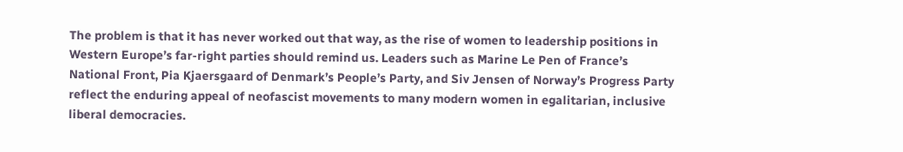The problem is that it has never worked out that way, as the rise of women to leadership positions in Western Europe’s far-right parties should remind us. Leaders such as Marine Le Pen of France’s National Front, Pia Kjaersgaard of Denmark’s People’s Party, and Siv Jensen of Norway’s Progress Party reflect the enduring appeal of neofascist movements to many modern women in egalitarian, inclusive liberal democracies.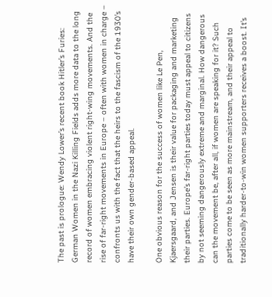The past is prologue: Wendy Lower’s recent book Hitler’s Furies: German Women in the Nazi Killing Fields adds more data to the long record of women embracing violent right-wing movements. And the rise of far-right movements in Europe – often with women in charge – confronts us with the fact that the heirs to the fascism of the 1930’s have their own gender-based appeal.

One obvious reason for the success of women like Le Pen, Kjaersgaard, and Jensen is their value for packaging and marketing their parties. Europe’s far-right parties today must appeal to citizens by not seeming dangerously extreme and marginal. How dangerous can the movement be, after all, if women are speaking for it? Such parties come to be seen as more mainstream, and their appeal to traditionally harder-to-win women supporters receives a boost. It’s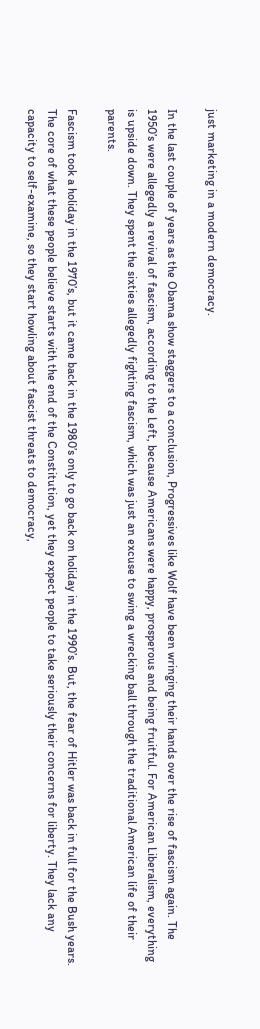just marketing in a modern democracy.

In the last couple of years as the Obama show staggers to a conclusion, Progressives like Wolf have been wringing their hands over the rise of fascism again. The 1950’s were allegedly a revival of fascism, according to the Left, because Americans were happy, prosperous and being fruitful. For American Liberalism, everything is upside down. They spent the sixties allegedly fighting fascism, which was just an excuse to swing a wrecking ball through the traditional American life of their parents.

Fascism took a holiday in the 1970’s, but it came back in the 1980’s only to go back on holiday in the 1990’s. But, the fear of Hitler was back in full for the Bush years. The core of what these people believe starts with the end of the Constitution, yet they expect people to take seriously their concerns for liberty. They lack any capacity to self-examine, so they start howling about fascist threats to democracy,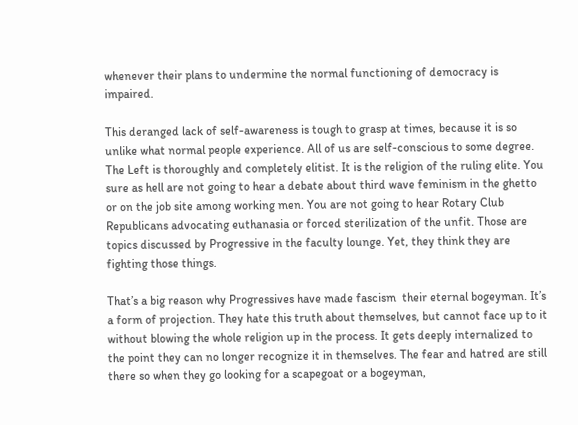whenever their plans to undermine the normal functioning of democracy is impaired.

This deranged lack of self-awareness is tough to grasp at times, because it is so unlike what normal people experience. All of us are self-conscious to some degree. The Left is thoroughly and completely elitist. It is the religion of the ruling elite. You sure as hell are not going to hear a debate about third wave feminism in the ghetto or on the job site among working men. You are not going to hear Rotary Club Republicans advocating euthanasia or forced sterilization of the unfit. Those are topics discussed by Progressive in the faculty lounge. Yet, they think they are fighting those things.

That’s a big reason why Progressives have made fascism  their eternal bogeyman. It’s a form of projection. They hate this truth about themselves, but cannot face up to it without blowing the whole religion up in the process. It gets deeply internalized to the point they can no longer recognize it in themselves. The fear and hatred are still there so when they go looking for a scapegoat or a bogeyman,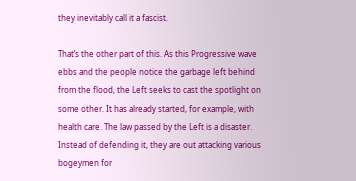they inevitably call it a fascist.

That’s the other part of this. As this Progressive wave ebbs and the people notice the garbage left behind from the flood, the Left seeks to cast the spotlight on some other. It has already started, for example, with health care. The law passed by the Left is a disaster. Instead of defending it, they are out attacking various bogeymen for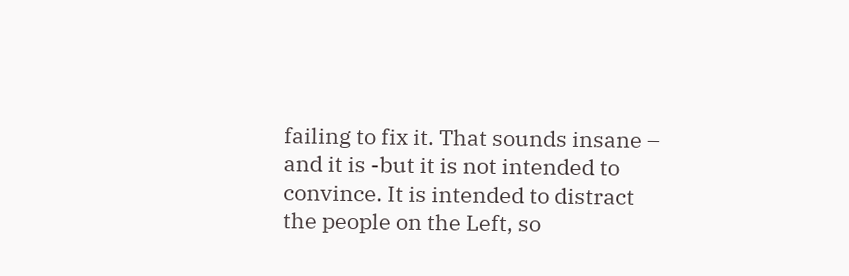failing to fix it. That sounds insane – and it is -but it is not intended to convince. It is intended to distract the people on the Left, so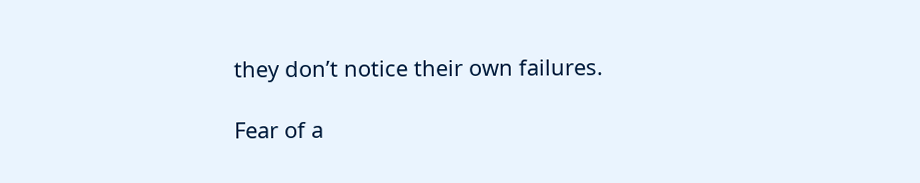they don’t notice their own failures.

Fear of a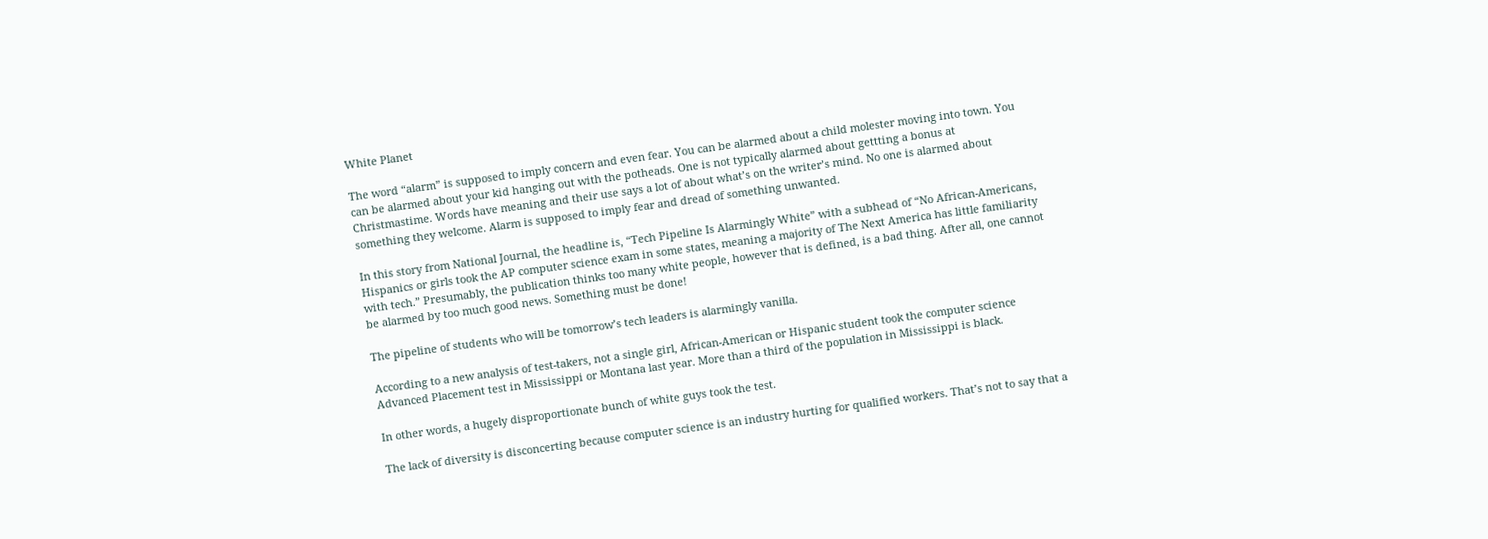White Planet

The word “alarm” is supposed to imply concern and even fear. You can be alarmed about a child molester moving into town. You can be alarmed about your kid hanging out with the potheads. One is not typically alarmed about gettting a bonus at Christmastime. Words have meaning and their use says a lot of about what’s on the writer’s mind. No one is alarmed about something they welcome. Alarm is supposed to imply fear and dread of something unwanted.

In this story from National Journal, the headline is, “Tech Pipeline Is Alarmingly White” with a subhead of “No African-Americans, Hispanics or girls took the AP computer science exam in some states, meaning a majority of The Next America has little familiarity with tech.” Presumably, the publication thinks too many white people, however that is defined, is a bad thing. After all, one cannot be alarmed by too much good news. Something must be done!

The pipeline of students who will be tomorrow’s tech leaders is alarmingly vanilla.

According to a new analysis of test-takers, not a single girl, African-American or Hispanic student took the computer science Advanced Placement test in Mississippi or Montana last year. More than a third of the population in Mississippi is black.

In other words, a hugely disproportionate bunch of white guys took the test.

The lack of diversity is disconcerting because computer science is an industry hurting for qualified workers. That’s not to say that a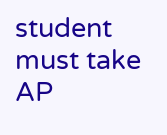student must take AP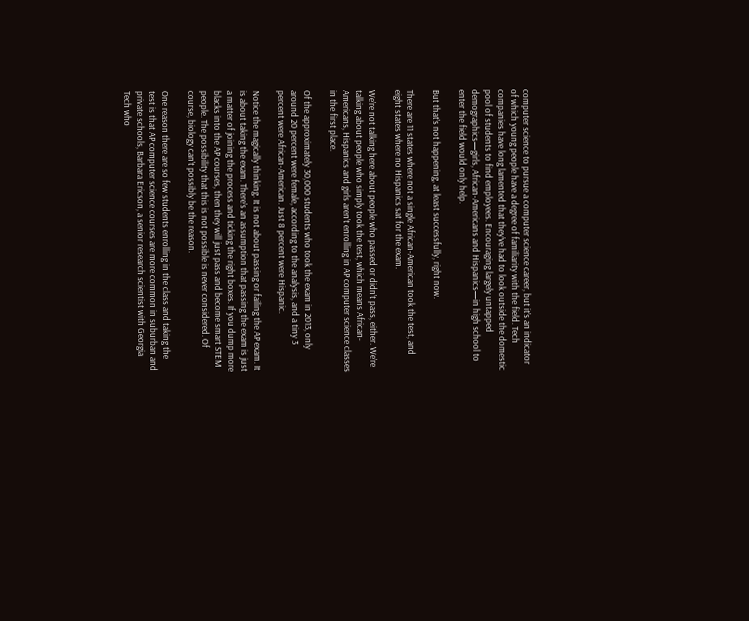computer science to pursue a computer science career, but it’s an indicator of which young people have a degree of familiarity with the field. Tech companies have long lamented that they’ve had to look outside the domestic pool of students to find employees. Encouraging largely untapped demographics—girls, African-Americans and Hispanics—in high school to enter the field would only help.

But that’s not happening, at least successfully, right now.

There are 11 states where not a single African-American took the test, and eight states where no Hispanics sat for the exam.

We’re not talking here about people who passed or didn’t pass, either. We’re talking about people who simply took the test, which means African-Americans, Hispanics and girls aren’t enrolling in AP computer science classes in the first place.

Of the approximately 30,000 students who took the exam in 2013, only around 20 percent were female, according to the analysis, and a tiny 3 percent were African-American. Just 8 percent were Hispanic.

Notice the magically thinking. It is not about passing or failing the AP exam. It is about taking the exam. There’s an assumption that passing the exam is just a matter of joining the process and ticking the right boxes. If you dump more blacks into the AP courses, then they will just pass and become smart STEM people. The possibility that this is not possible is never considered. Of course, biology can’t possibly be the reason.

One reason there are so few students enrolling in the class and taking the test is that AP computer science courses are more common in suburban and private schools, Barbara Ericson, a senior research scientist with Georgia Tech who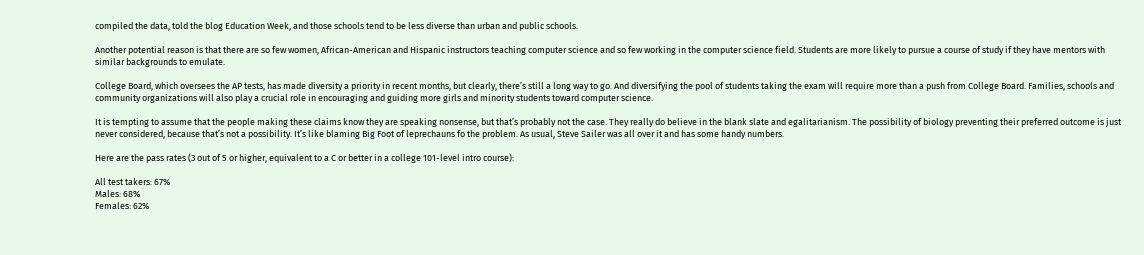compiled the data, told the blog Education Week, and those schools tend to be less diverse than urban and public schools.

Another potential reason is that there are so few women, African-American and Hispanic instructors teaching computer science and so few working in the computer science field. Students are more likely to pursue a course of study if they have mentors with similar backgrounds to emulate.

College Board, which oversees the AP tests, has made diversity a priority in recent months, but clearly, there’s still a long way to go. And diversifying the pool of students taking the exam will require more than a push from College Board. Families, schools and community organizations will also play a crucial role in encouraging and guiding more girls and minority students toward computer science.

It is tempting to assume that the people making these claims know they are speaking nonsense, but that’s probably not the case. They really do believe in the blank slate and egalitarianism. The possibility of biology preventing their preferred outcome is just never considered, because that’s not a possibility. It’s like blaming Big Foot of leprechauns fo the problem. As usual, Steve Sailer was all over it and has some handy numbers.

Here are the pass rates (3 out of 5 or higher, equivalent to a C or better in a college 101-level intro course):

All test takers: 67%
Males: 68%
Females: 62%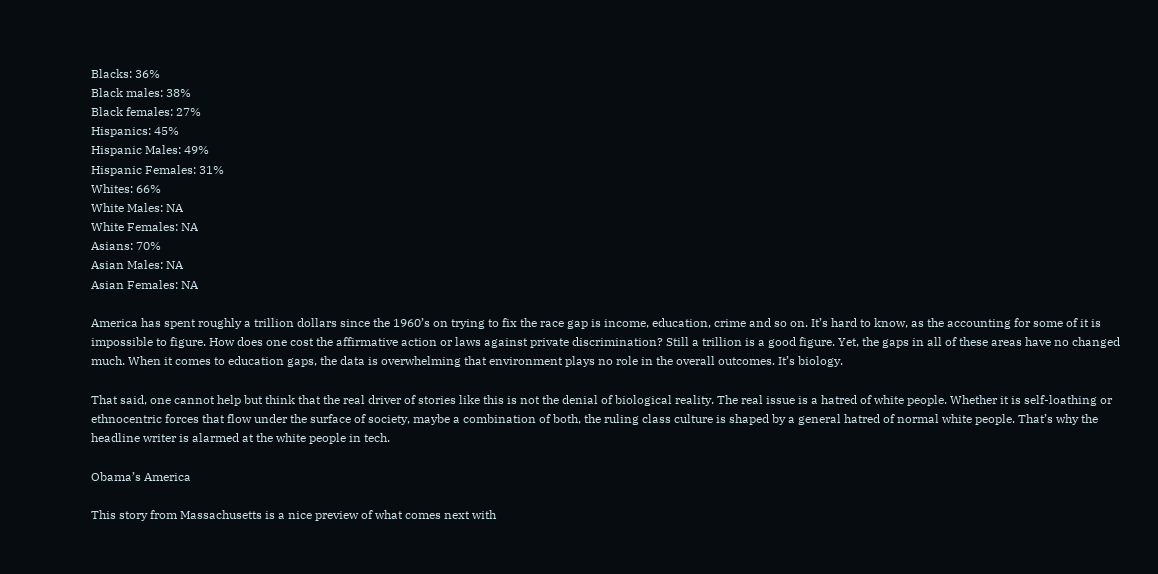Blacks: 36%
Black males: 38%
Black females: 27%
Hispanics: 45%
Hispanic Males: 49%
Hispanic Females: 31%
Whites: 66%
White Males: NA
White Females: NA
Asians: 70%
Asian Males: NA
Asian Females: NA

America has spent roughly a trillion dollars since the 1960’s on trying to fix the race gap is income, education, crime and so on. It’s hard to know, as the accounting for some of it is impossible to figure. How does one cost the affirmative action or laws against private discrimination? Still a trillion is a good figure. Yet, the gaps in all of these areas have no changed much. When it comes to education gaps, the data is overwhelming that environment plays no role in the overall outcomes. It’s biology.

That said, one cannot help but think that the real driver of stories like this is not the denial of biological reality. The real issue is a hatred of white people. Whether it is self-loathing or ethnocentric forces that flow under the surface of society, maybe a combination of both, the ruling class culture is shaped by a general hatred of normal white people. That’s why the headline writer is alarmed at the white people in tech.

Obama’s America

This story from Massachusetts is a nice preview of what comes next with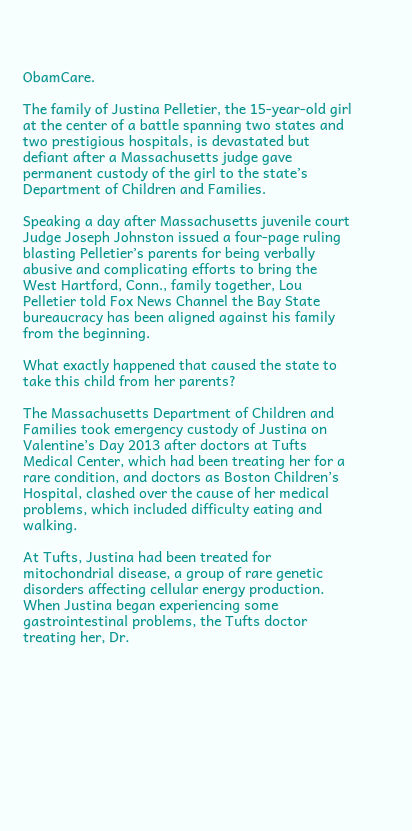ObamCare.

The family of Justina Pelletier, the 15-year-old girl at the center of a battle spanning two states and two prestigious hospitals, is devastated but defiant after a Massachusetts judge gave permanent custody of the girl to the state’s Department of Children and Families.

Speaking a day after Massachusetts juvenile court Judge Joseph Johnston issued a four-page ruling blasting Pelletier’s parents for being verbally abusive and complicating efforts to bring the West Hartford, Conn., family together, Lou Pelletier told Fox News Channel the Bay State bureaucracy has been aligned against his family from the beginning.

What exactly happened that caused the state to take this child from her parents?

The Massachusetts Department of Children and Families took emergency custody of Justina on Valentine’s Day 2013 after doctors at Tufts Medical Center, which had been treating her for a rare condition, and doctors as Boston Children’s Hospital, clashed over the cause of her medical problems, which included difficulty eating and walking.

At Tufts, Justina had been treated for mitochondrial disease, a group of rare genetic disorders affecting cellular energy production. When Justina began experiencing some gastrointestinal problems, the Tufts doctor treating her, Dr.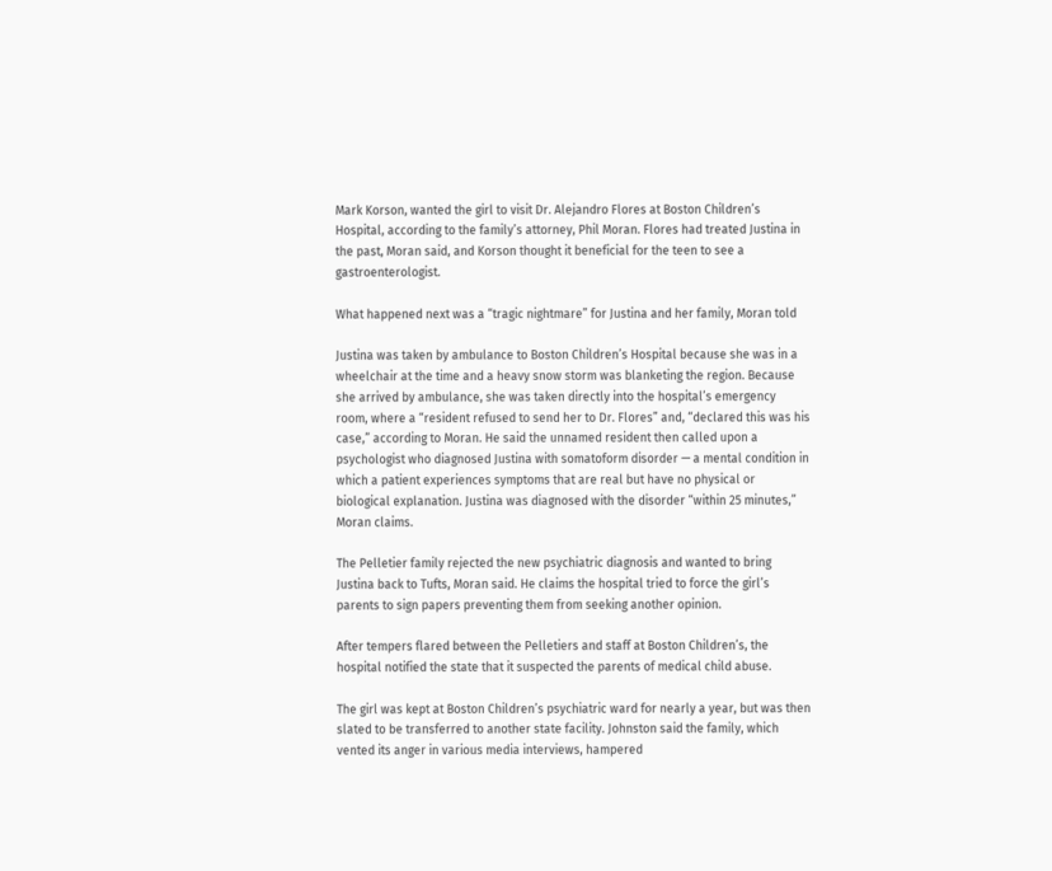Mark Korson, wanted the girl to visit Dr. Alejandro Flores at Boston Children’s Hospital, according to the family’s attorney, Phil Moran. Flores had treated Justina in the past, Moran said, and Korson thought it beneficial for the teen to see a gastroenterologist.

What happened next was a “tragic nightmare” for Justina and her family, Moran told

Justina was taken by ambulance to Boston Children’s Hospital because she was in a wheelchair at the time and a heavy snow storm was blanketing the region. Because she arrived by ambulance, she was taken directly into the hospital’s emergency room, where a “resident refused to send her to Dr. Flores” and, “declared this was his case,” according to Moran. He said the unnamed resident then called upon a psychologist who diagnosed Justina with somatoform disorder — a mental condition in which a patient experiences symptoms that are real but have no physical or biological explanation. Justina was diagnosed with the disorder “within 25 minutes,” Moran claims.

The Pelletier family rejected the new psychiatric diagnosis and wanted to bring Justina back to Tufts, Moran said. He claims the hospital tried to force the girl’s parents to sign papers preventing them from seeking another opinion.

After tempers flared between the Pelletiers and staff at Boston Children’s, the hospital notified the state that it suspected the parents of medical child abuse.

The girl was kept at Boston Children’s psychiatric ward for nearly a year, but was then slated to be transferred to another state facility. Johnston said the family, which vented its anger in various media interviews, hampered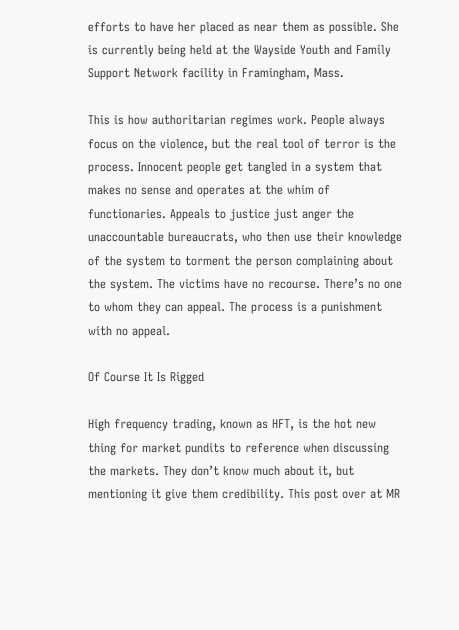efforts to have her placed as near them as possible. She is currently being held at the Wayside Youth and Family Support Network facility in Framingham, Mass.

This is how authoritarian regimes work. People always focus on the violence, but the real tool of terror is the process. Innocent people get tangled in a system that makes no sense and operates at the whim of functionaries. Appeals to justice just anger the unaccountable bureaucrats, who then use their knowledge of the system to torment the person complaining about the system. The victims have no recourse. There’s no one to whom they can appeal. The process is a punishment with no appeal.

Of Course It Is Rigged

High frequency trading, known as HFT, is the hot new thing for market pundits to reference when discussing the markets. They don’t know much about it, but mentioning it give them credibility. This post over at MR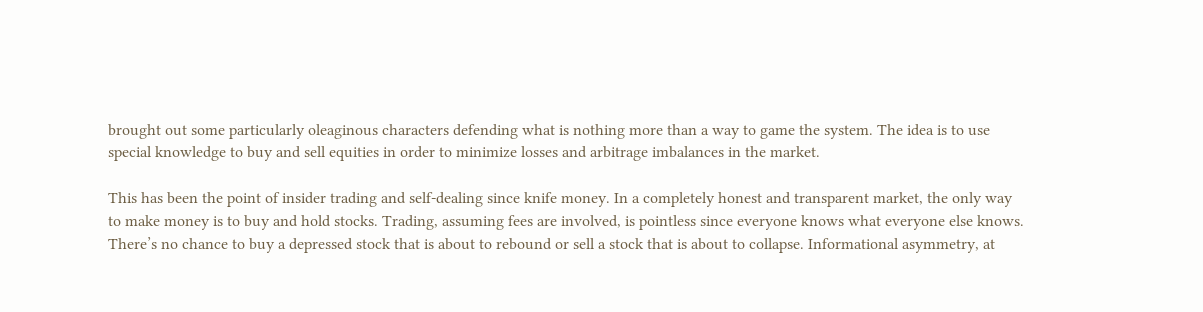brought out some particularly oleaginous characters defending what is nothing more than a way to game the system. The idea is to use special knowledge to buy and sell equities in order to minimize losses and arbitrage imbalances in the market.

This has been the point of insider trading and self-dealing since knife money. In a completely honest and transparent market, the only way to make money is to buy and hold stocks. Trading, assuming fees are involved, is pointless since everyone knows what everyone else knows. There’s no chance to buy a depressed stock that is about to rebound or sell a stock that is about to collapse. Informational asymmetry, at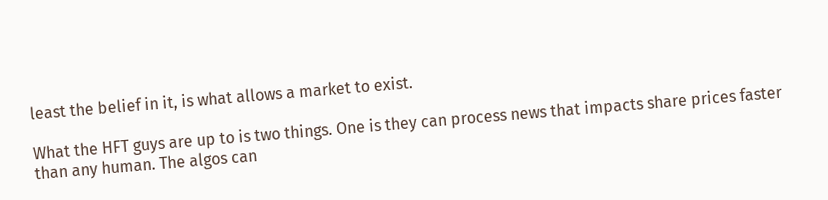least the belief in it, is what allows a market to exist.

What the HFT guys are up to is two things. One is they can process news that impacts share prices faster than any human. The algos can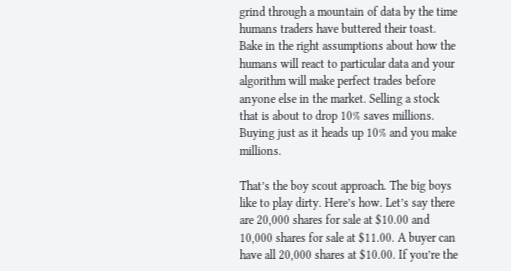grind through a mountain of data by the time humans traders have buttered their toast. Bake in the right assumptions about how the humans will react to particular data and your algorithm will make perfect trades before anyone else in the market. Selling a stock that is about to drop 10% saves millions. Buying just as it heads up 10% and you make millions.

That’s the boy scout approach. The big boys like to play dirty. Here’s how. Let’s say there are 20,000 shares for sale at $10.00 and 10,000 shares for sale at $11.00. A buyer can have all 20,000 shares at $10.00. If you’re the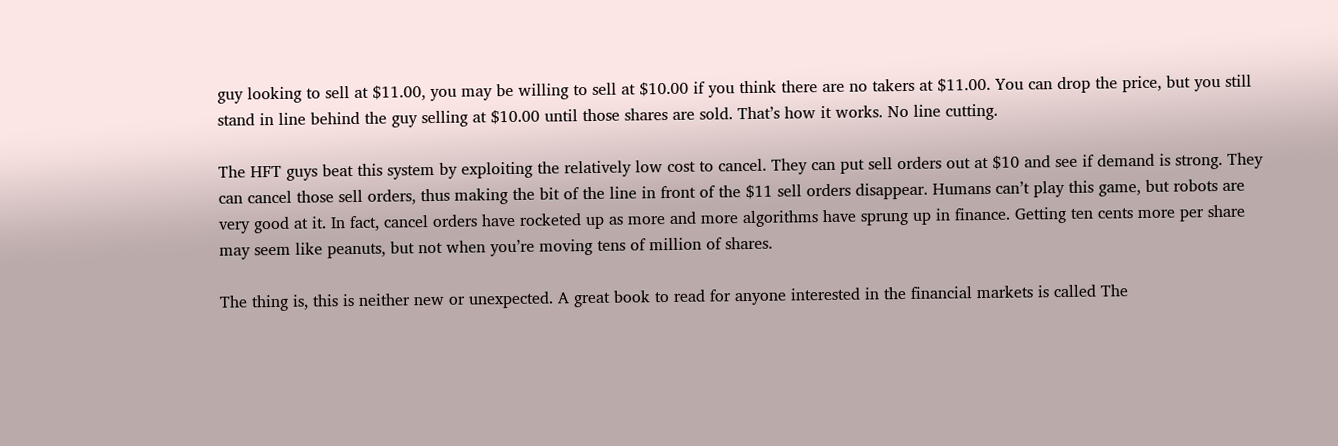guy looking to sell at $11.00, you may be willing to sell at $10.00 if you think there are no takers at $11.00. You can drop the price, but you still stand in line behind the guy selling at $10.00 until those shares are sold. That’s how it works. No line cutting.

The HFT guys beat this system by exploiting the relatively low cost to cancel. They can put sell orders out at $10 and see if demand is strong. They can cancel those sell orders, thus making the bit of the line in front of the $11 sell orders disappear. Humans can’t play this game, but robots are very good at it. In fact, cancel orders have rocketed up as more and more algorithms have sprung up in finance. Getting ten cents more per share may seem like peanuts, but not when you’re moving tens of million of shares.

The thing is, this is neither new or unexpected. A great book to read for anyone interested in the financial markets is called The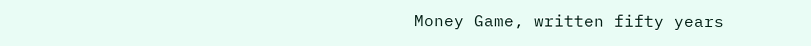Money Game, written fifty years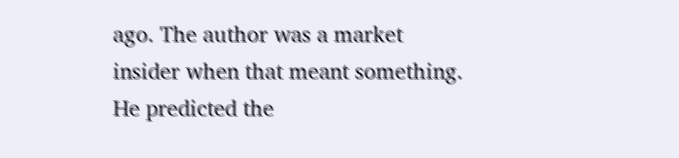ago. The author was a market insider when that meant something. He predicted the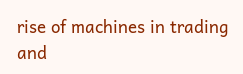rise of machines in trading and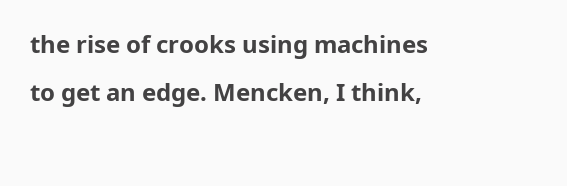the rise of crooks using machines to get an edge. Mencken, I think,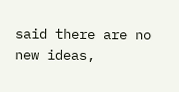said there are no new ideas,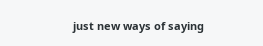just new ways of saying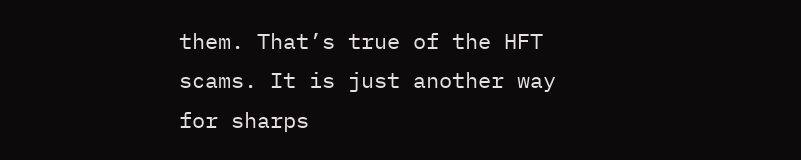them. That’s true of the HFT scams. It is just another way for sharps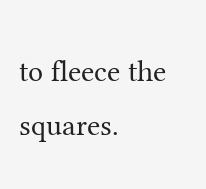to fleece the squares.